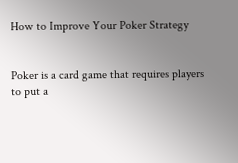How to Improve Your Poker Strategy


Poker is a card game that requires players to put a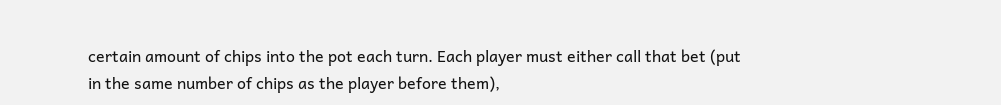certain amount of chips into the pot each turn. Each player must either call that bet (put in the same number of chips as the player before them),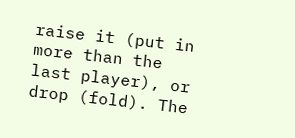raise it (put in more than the last player), or drop (fold). The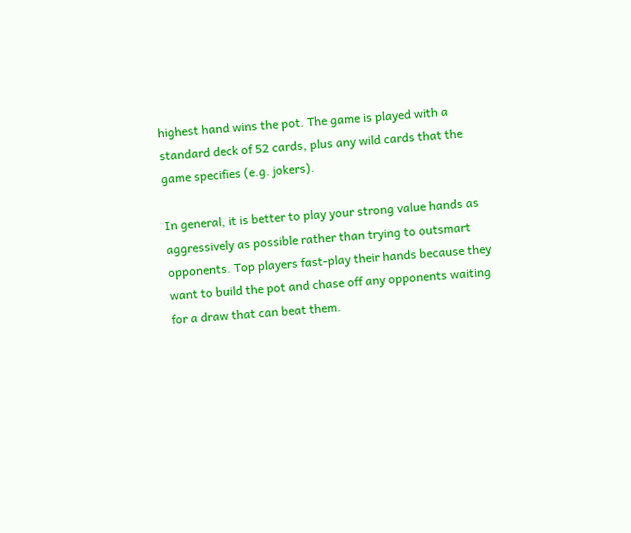highest hand wins the pot. The game is played with a standard deck of 52 cards, plus any wild cards that the game specifies (e.g. jokers).

In general, it is better to play your strong value hands as aggressively as possible rather than trying to outsmart opponents. Top players fast-play their hands because they want to build the pot and chase off any opponents waiting for a draw that can beat them.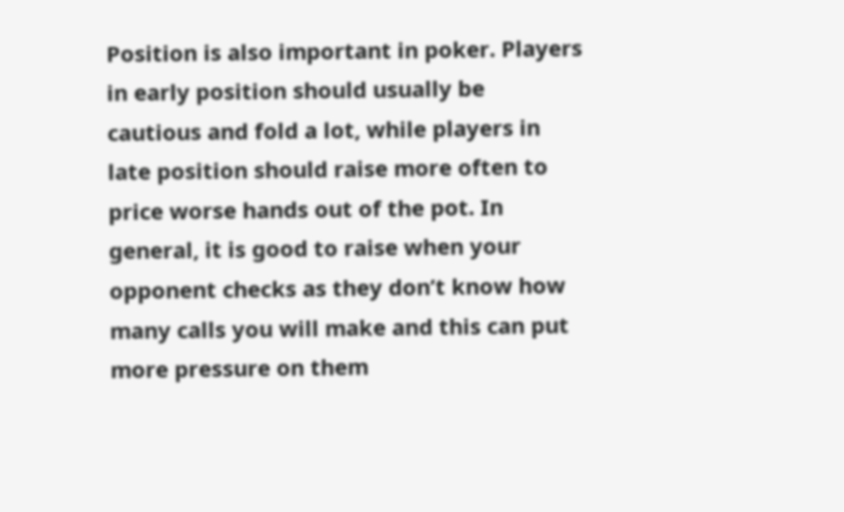Position is also important in poker. Players in early position should usually be cautious and fold a lot, while players in late position should raise more often to price worse hands out of the pot. In general, it is good to raise when your opponent checks as they don’t know how many calls you will make and this can put more pressure on them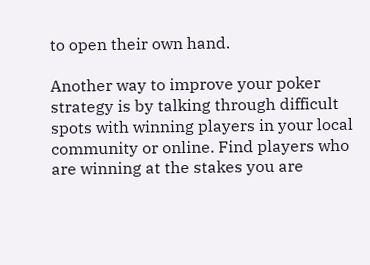to open their own hand.

Another way to improve your poker strategy is by talking through difficult spots with winning players in your local community or online. Find players who are winning at the stakes you are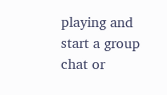playing and start a group chat or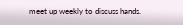meet up weekly to discuss hands.